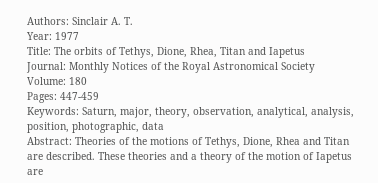Authors: Sinclair A. T.
Year: 1977
Title: The orbits of Tethys, Dione, Rhea, Titan and Iapetus
Journal: Monthly Notices of the Royal Astronomical Society
Volume: 180
Pages: 447-459
Keywords: Saturn, major, theory, observation, analytical, analysis, position, photographic, data
Abstract: Theories of the motions of Tethys, Dione, Rhea and Titan are described. These theories and a theory of the motion of Iapetus are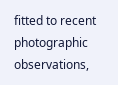fitted to recent photographic observations,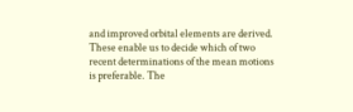and improved orbital elements are derived. These enable us to decide which of two recent determinations of the mean motions is preferable. The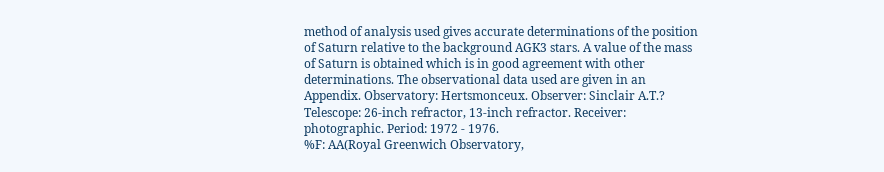method of analysis used gives accurate determinations of the position of Saturn relative to the background AGK3 stars. A value of the mass of Saturn is obtained which is in good agreement with other determinations. The observational data used are given in an Appendix. Observatory: Hertsmonceux. Observer: Sinclair A.T.? Telescope: 26-inch refractor, 13-inch refractor. Receiver: photographic. Period: 1972 - 1976.
%F: AA(Royal Greenwich Observatory,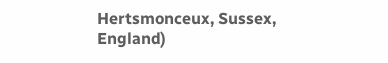Hertsmonceux, Sussex, England)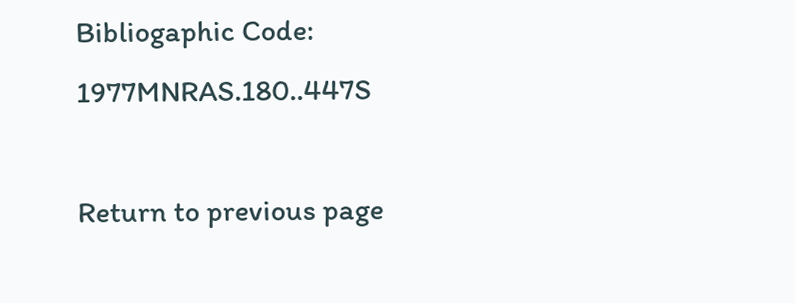Bibliogaphic Code: 1977MNRAS.180..447S

Return to previous page